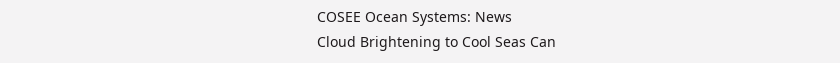COSEE Ocean Systems: News
Cloud Brightening to Cool Seas Can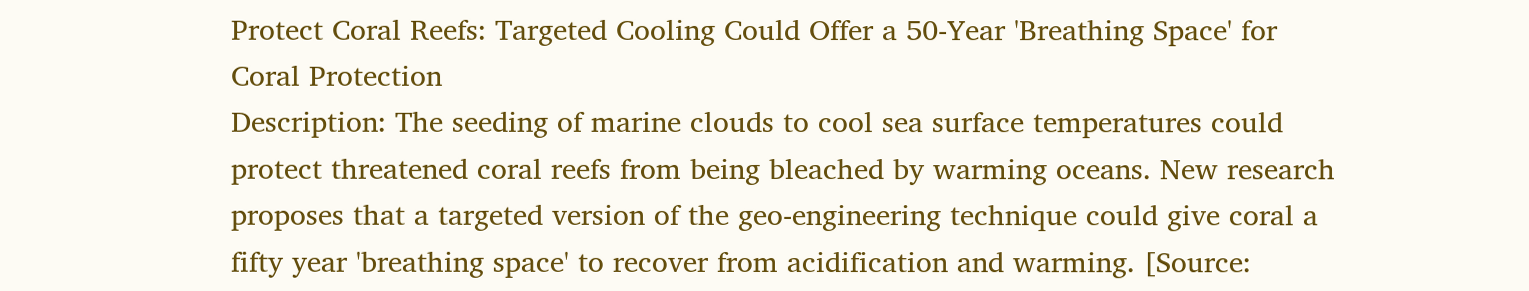Protect Coral Reefs: Targeted Cooling Could Offer a 50-Year 'Breathing Space' for Coral Protection
Description: The seeding of marine clouds to cool sea surface temperatures could protect threatened coral reefs from being bleached by warming oceans. New research proposes that a targeted version of the geo-engineering technique could give coral a fifty year 'breathing space' to recover from acidification and warming. [Source: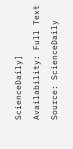ScienceDaily]
Availability: Full Text
Source: ScienceDaily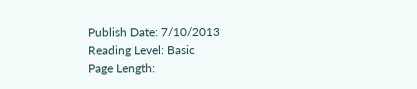Publish Date: 7/10/2013
Reading Level: Basic
Page Length: